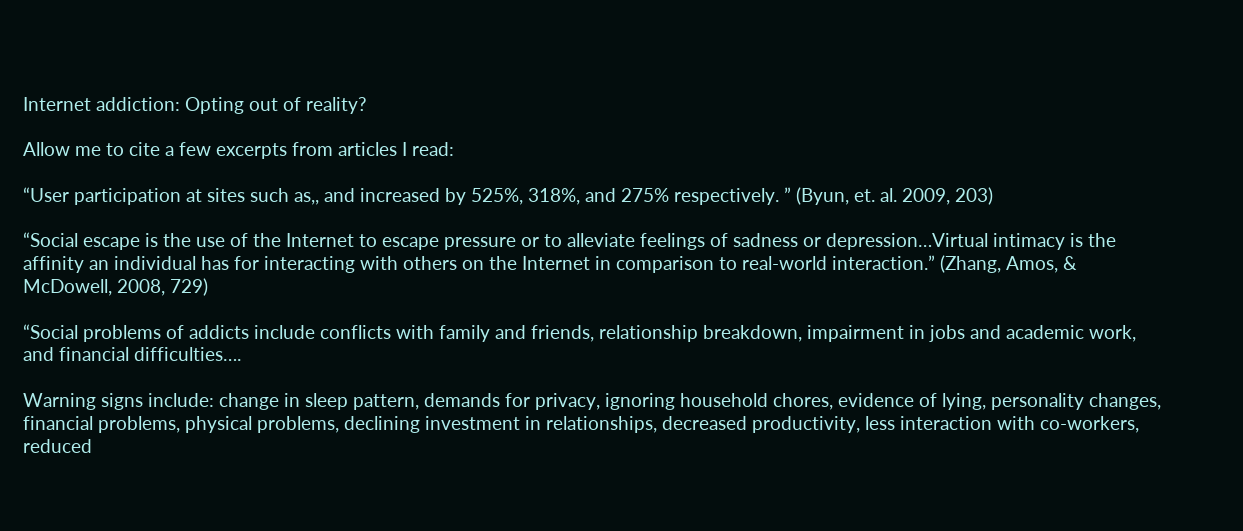Internet addiction: Opting out of reality?

Allow me to cite a few excerpts from articles I read:

“User participation at sites such as,, and increased by 525%, 318%, and 275% respectively. ” (Byun, et. al. 2009, 203)

“Social escape is the use of the Internet to escape pressure or to alleviate feelings of sadness or depression…Virtual intimacy is the affinity an individual has for interacting with others on the Internet in comparison to real-world interaction.” (Zhang, Amos, & McDowell, 2008, 729)

“Social problems of addicts include conflicts with family and friends, relationship breakdown, impairment in jobs and academic work, and financial difficulties….

Warning signs include: change in sleep pattern, demands for privacy, ignoring household chores, evidence of lying, personality changes, financial problems, physical problems, declining investment in relationships, decreased productivity, less interaction with co-workers, reduced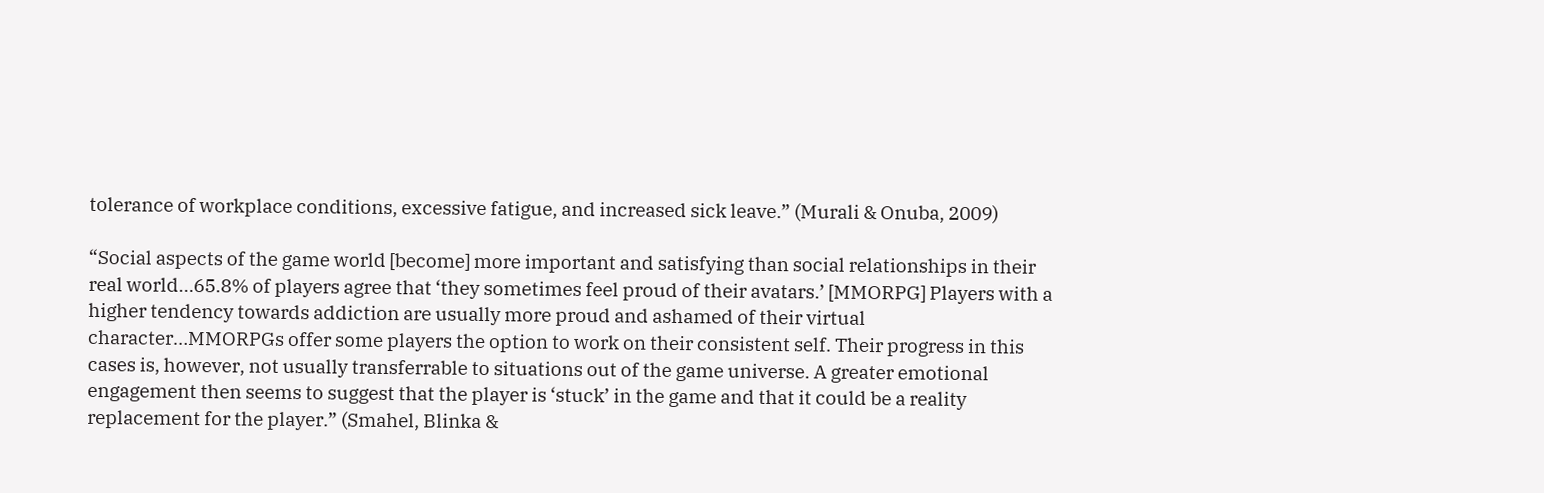tolerance of workplace conditions, excessive fatigue, and increased sick leave.” (Murali & Onuba, 2009)

“Social aspects of the game world [become] more important and satisfying than social relationships in their real world…65.8% of players agree that ‘they sometimes feel proud of their avatars.’ [MMORPG] Players with a higher tendency towards addiction are usually more proud and ashamed of their virtual character…MMORPGs offer some players the option to work on their consistent self. Their progress in this cases is, however, not usually transferrable to situations out of the game universe. A greater emotional engagement then seems to suggest that the player is ‘stuck’ in the game and that it could be a reality replacement for the player.” (Smahel, Blinka &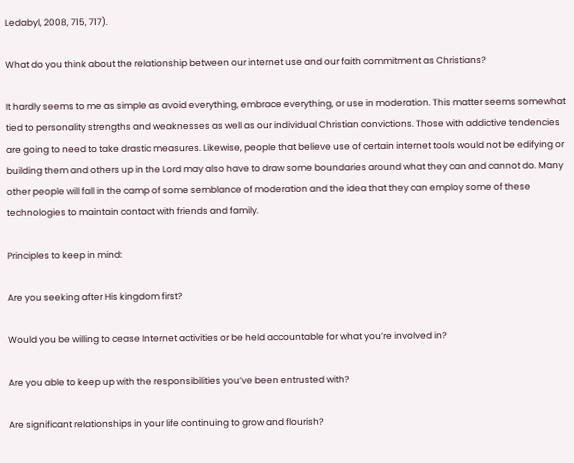Ledabyl, 2008, 715, 717).

What do you think about the relationship between our internet use and our faith commitment as Christians?

It hardly seems to me as simple as avoid everything, embrace everything, or use in moderation. This matter seems somewhat tied to personality strengths and weaknesses as well as our individual Christian convictions. Those with addictive tendencies are going to need to take drastic measures. Likewise, people that believe use of certain internet tools would not be edifying or building them and others up in the Lord may also have to draw some boundaries around what they can and cannot do. Many other people will fall in the camp of some semblance of moderation and the idea that they can employ some of these technologies to maintain contact with friends and family.

Principles to keep in mind:

Are you seeking after His kingdom first?

Would you be willing to cease Internet activities or be held accountable for what you’re involved in?

Are you able to keep up with the responsibilities you’ve been entrusted with?

Are significant relationships in your life continuing to grow and flourish?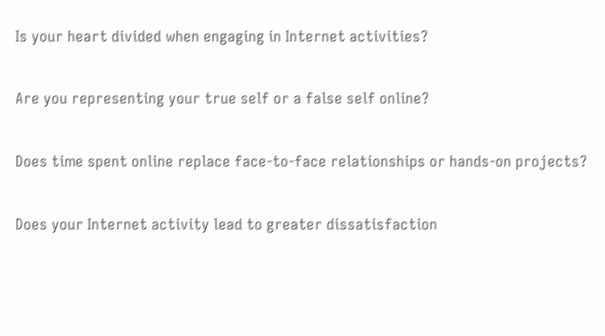Is your heart divided when engaging in Internet activities?

Are you representing your true self or a false self online?

Does time spent online replace face-to-face relationships or hands-on projects?

Does your Internet activity lead to greater dissatisfaction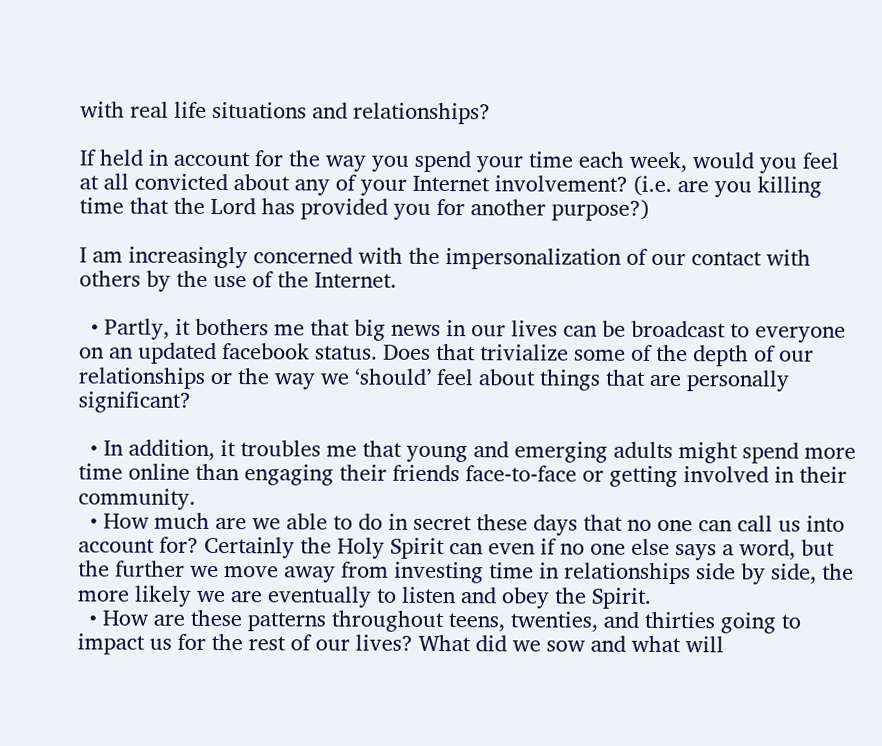with real life situations and relationships?

If held in account for the way you spend your time each week, would you feel at all convicted about any of your Internet involvement? (i.e. are you killing time that the Lord has provided you for another purpose?)

I am increasingly concerned with the impersonalization of our contact with others by the use of the Internet.

  • Partly, it bothers me that big news in our lives can be broadcast to everyone on an updated facebook status. Does that trivialize some of the depth of our relationships or the way we ‘should’ feel about things that are personally significant?

  • In addition, it troubles me that young and emerging adults might spend more time online than engaging their friends face-to-face or getting involved in their community.
  • How much are we able to do in secret these days that no one can call us into account for? Certainly the Holy Spirit can even if no one else says a word, but the further we move away from investing time in relationships side by side, the more likely we are eventually to listen and obey the Spirit.
  • How are these patterns throughout teens, twenties, and thirties going to impact us for the rest of our lives? What did we sow and what will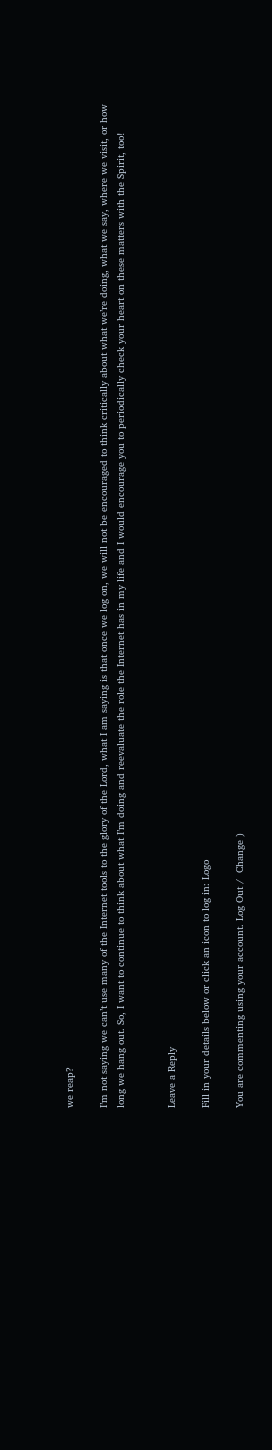we reap?

I’m not saying we can’t use many of the Internet tools to the glory of the Lord, what I am saying is that once we log on, we will not be encouraged to think critically about what we’re doing, what we say, where we visit, or how long we hang out. So, I want to continue to think about what I’m doing and reevaluate the role the Internet has in my life and I would encourage you to periodically check your heart on these matters with the Spirit, too!


Leave a Reply

Fill in your details below or click an icon to log in: Logo

You are commenting using your account. Log Out /  Change )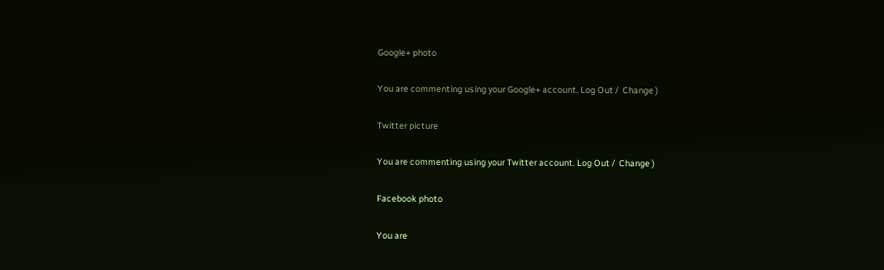Google+ photo

You are commenting using your Google+ account. Log Out /  Change )

Twitter picture

You are commenting using your Twitter account. Log Out /  Change )

Facebook photo

You are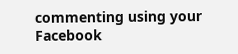commenting using your Facebook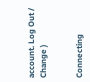account. Log Out /  Change )


Connecting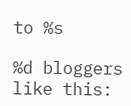to %s

%d bloggers like this: